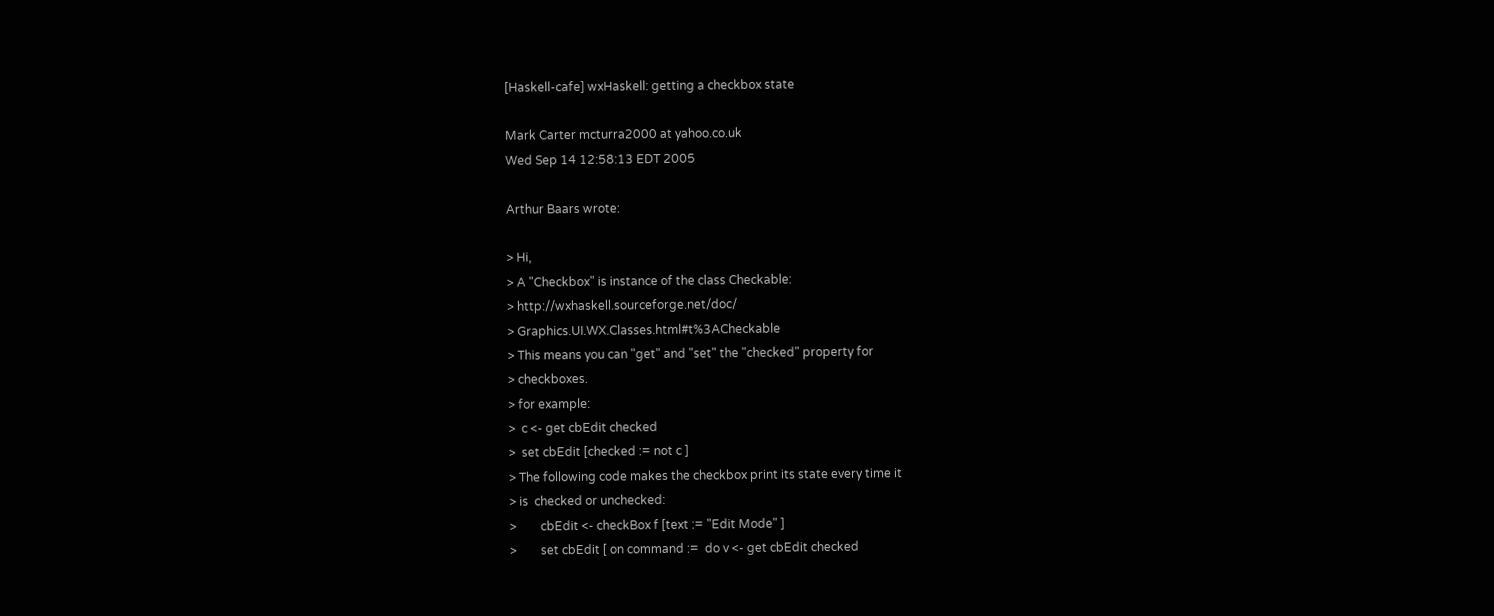[Haskell-cafe] wxHaskell: getting a checkbox state

Mark Carter mcturra2000 at yahoo.co.uk
Wed Sep 14 12:58:13 EDT 2005

Arthur Baars wrote:

> Hi,
> A "Checkbox" is instance of the class Checkable:
> http://wxhaskell.sourceforge.net/doc/
> Graphics.UI.WX.Classes.html#t%3ACheckable
> This means you can "get" and "set" the "checked" property for
> checkboxes.
> for example:
>  c <- get cbEdit checked
>  set cbEdit [checked := not c ]
> The following code makes the checkbox print its state every time it
> is  checked or unchecked:
>        cbEdit <- checkBox f [text := "Edit Mode" ]
>        set cbEdit [ on command :=  do v <- get cbEdit checked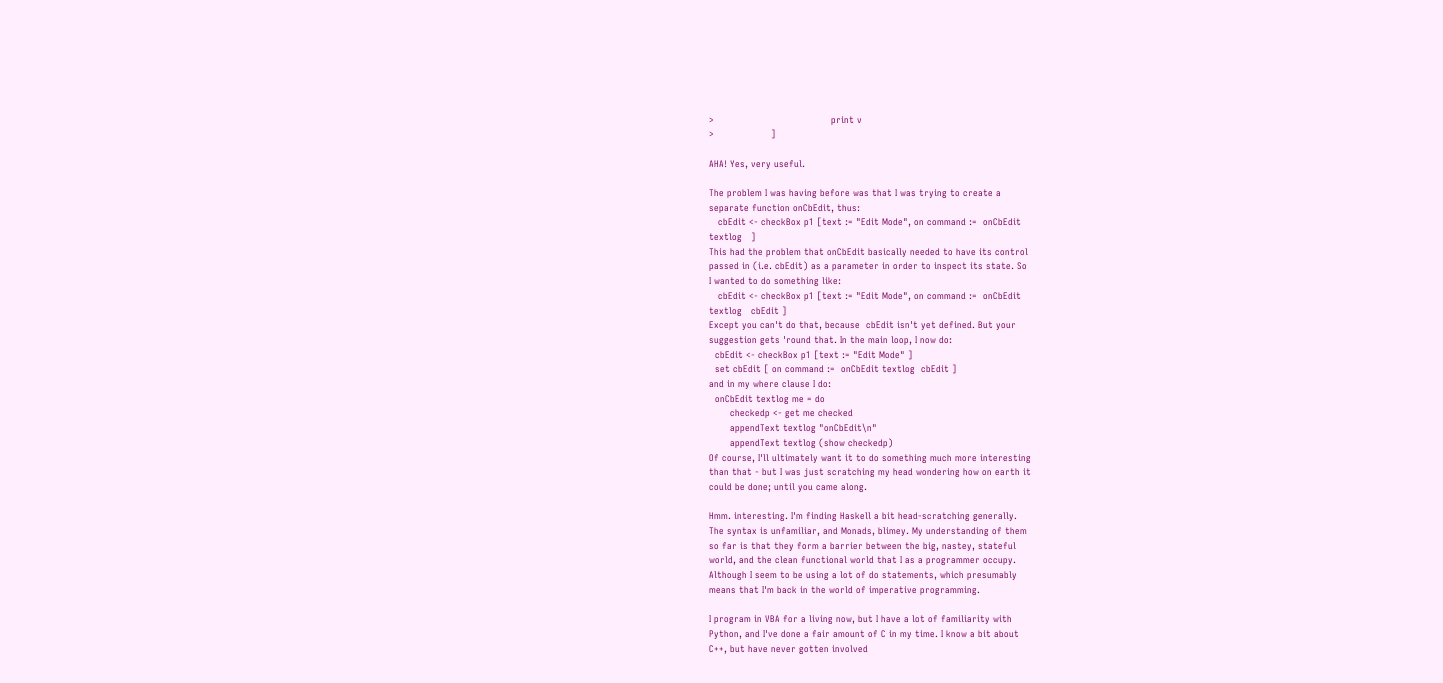>                                       print v
>                   ]

AHA! Yes, very useful.

The problem I was having before was that I was trying to create a
separate function onCbEdit, thus:
   cbEdit <- checkBox p1 [text := "Edit Mode", on command :=  onCbEdit
textlog   ]
This had the problem that onCbEdit basically needed to have its control
passed in (i.e. cbEdit) as a parameter in order to inspect its state. So
I wanted to do something like:
   cbEdit <- checkBox p1 [text := "Edit Mode", on command :=  onCbEdit
textlog   cbEdit ]
Except you can't do that, because  cbEdit isn't yet defined. But your
suggestion gets 'round that. In the main loop, I now do:
  cbEdit <- checkBox p1 [text := "Edit Mode" ]
  set cbEdit [ on command :=  onCbEdit textlog  cbEdit ]
and in my where clause I do:
  onCbEdit textlog me = do
       checkedp <- get me checked
       appendText textlog "onCbEdit\n"
       appendText textlog (show checkedp)
Of course, I'll ultimately want it to do something much more interesting
than that - but I was just scratching my head wondering how on earth it
could be done; until you came along.

Hmm. interesting. I'm finding Haskell a bit head-scratching generally.
The syntax is unfamiliar, and Monads, blimey. My understanding of them
so far is that they form a barrier between the big, nastey, stateful
world, and the clean functional world that I as a programmer occupy.
Although I seem to be using a lot of do statements, which presumably
means that I'm back in the world of imperative programming.

I program in VBA for a living now, but I have a lot of familiarity with
Python, and I've done a fair amount of C in my time. I know a bit about
C++, but have never gotten involved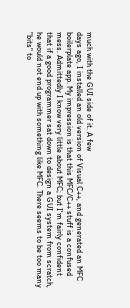much with the GUI side of it. A few
days ago, I installed an old version of Visual C++, and generated an MFC
boilerplate app. My impression is that this MFC/C++ stuff is a confused
mess. Admittedly I know very little about MFC; but I'm fairly confident
that if a good programmer sat down to design a GUI system from scratch,
he would not end up with something like MFC. There seems to be too many
"bits" to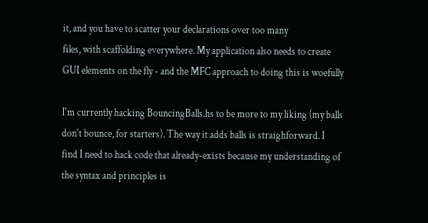it, and you have to scatter your declarations over too many
files, with scaffolding everywhere. My application also needs to create
GUI elements on the fly - and the MFC approach to doing this is woefully

I'm currently hacking BouncingBalls.hs to be more to my liking (my balls
don't bounce, for starters). The way it adds balls is straighforward. I
find I need to hack code that already-exists because my understanding of
the syntax and principles is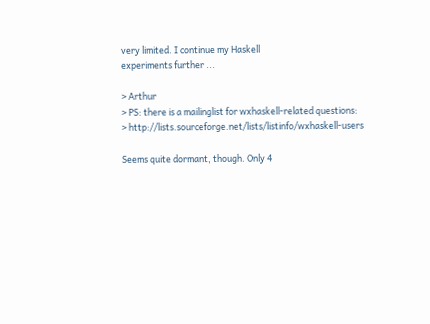very limited. I continue my Haskell
experiments further ...

> Arthur
> PS: there is a mailinglist for wxhaskell-related questions:
> http://lists.sourceforge.net/lists/listinfo/wxhaskell-users

Seems quite dormant, though. Only 4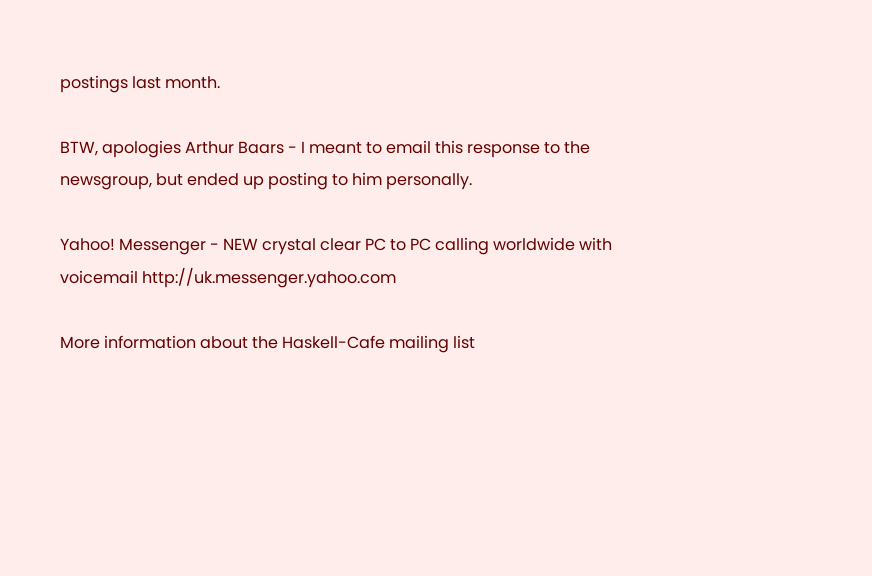postings last month.

BTW, apologies Arthur Baars - I meant to email this response to the
newsgroup, but ended up posting to him personally.

Yahoo! Messenger - NEW crystal clear PC to PC calling worldwide with voicemail http://uk.messenger.yahoo.com

More information about the Haskell-Cafe mailing list